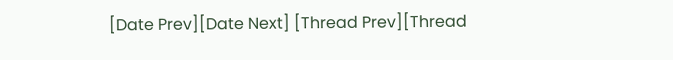[Date Prev][Date Next] [Thread Prev][Thread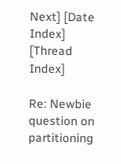Next] [Date Index] [Thread Index]

Re: Newbie question on partitioning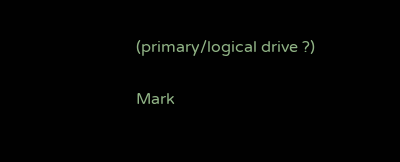(primary/logical drive ?)

Mark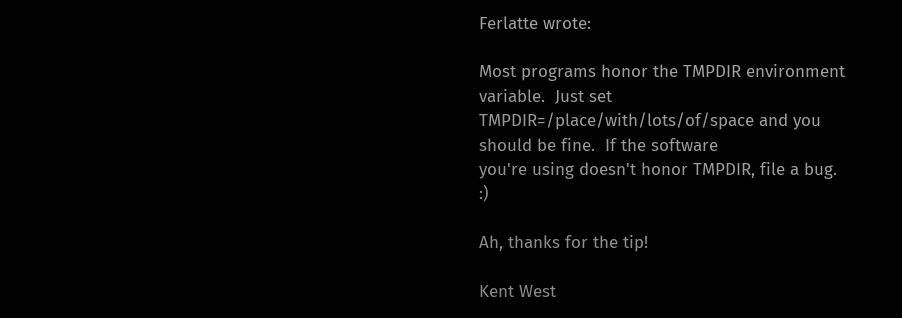Ferlatte wrote:

Most programs honor the TMPDIR environment variable.  Just set
TMPDIR=/place/with/lots/of/space and you should be fine.  If the software
you're using doesn't honor TMPDIR, file a bug.  :)

Ah, thanks for the tip!

Kent West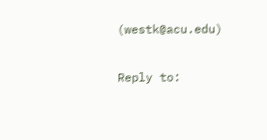(westk@acu.edu)

Reply to: